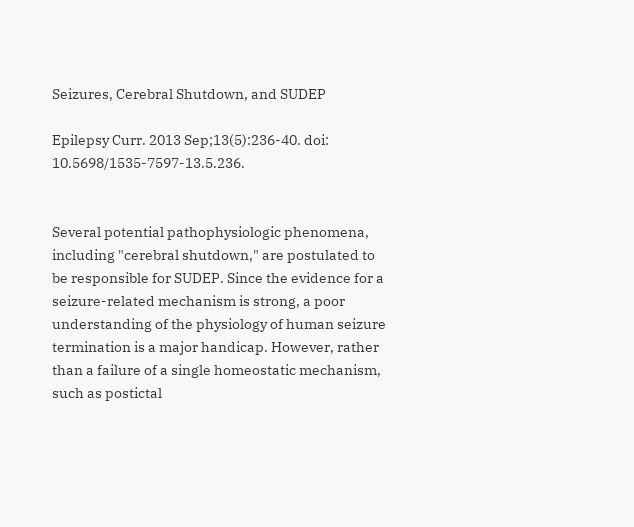Seizures, Cerebral Shutdown, and SUDEP

Epilepsy Curr. 2013 Sep;13(5):236-40. doi: 10.5698/1535-7597-13.5.236.


Several potential pathophysiologic phenomena, including "cerebral shutdown," are postulated to be responsible for SUDEP. Since the evidence for a seizure-related mechanism is strong, a poor understanding of the physiology of human seizure termination is a major handicap. However, rather than a failure of a single homeostatic mechanism, such as postictal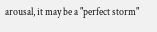arousal, it may be a "perfect storm"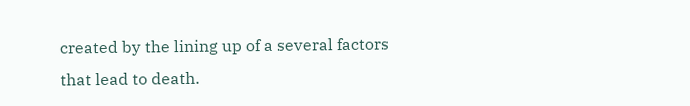created by the lining up of a several factors that lead to death.